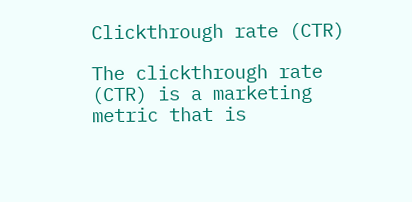Clickthrough rate (CTR)

The clickthrough rate (CTR) is a marketing metric that is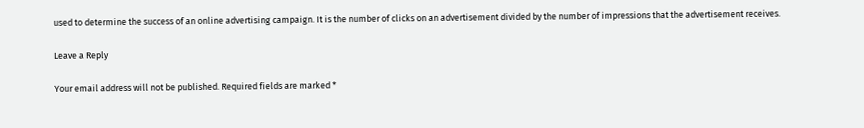used to determine the success of an online advertising campaign. It is the number of clicks on an advertisement divided by the number of impressions that the advertisement receives.

Leave a Reply

Your email address will not be published. Required fields are marked *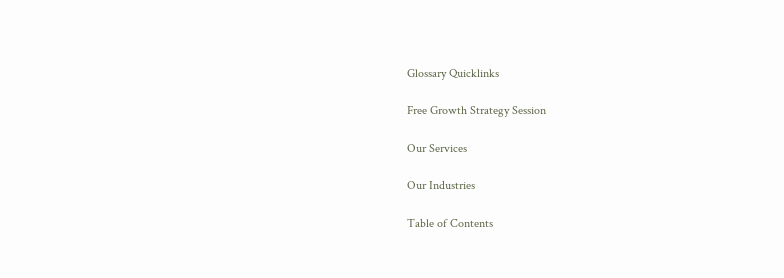Glossary Quicklinks

Free Growth Strategy Session

Our Services

Our Industries

Table of Contents